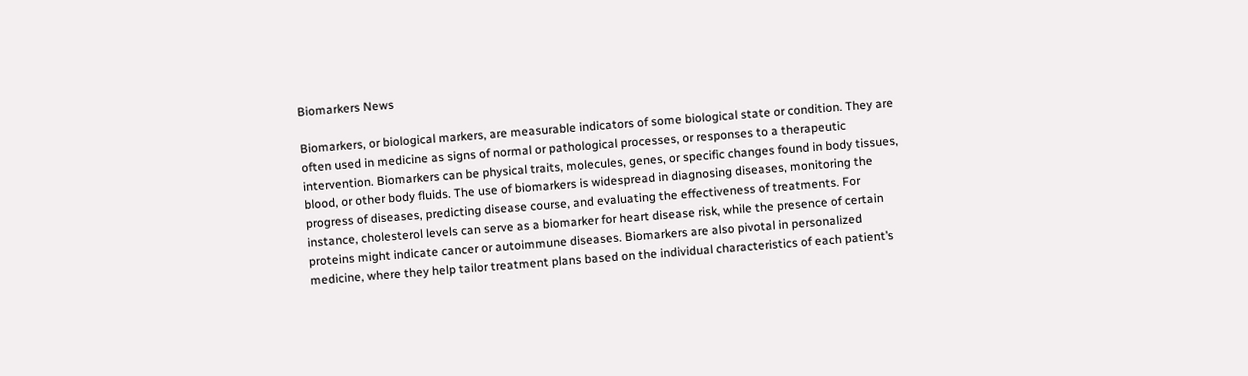Biomarkers News

Biomarkers, or biological markers, are measurable indicators of some biological state or condition. They are often used in medicine as signs of normal or pathological processes, or responses to a therapeutic intervention. Biomarkers can be physical traits, molecules, genes, or specific changes found in body tissues, blood, or other body fluids. The use of biomarkers is widespread in diagnosing diseases, monitoring the progress of diseases, predicting disease course, and evaluating the effectiveness of treatments. For instance, cholesterol levels can serve as a biomarker for heart disease risk, while the presence of certain proteins might indicate cancer or autoimmune diseases. Biomarkers are also pivotal in personalized medicine, where they help tailor treatment plans based on the individual characteristics of each patient’s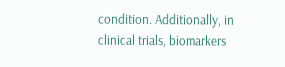condition. Additionally, in clinical trials, biomarkers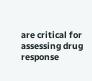are critical for assessing drug response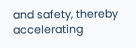and safety, thereby accelerating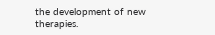the development of new therapies.